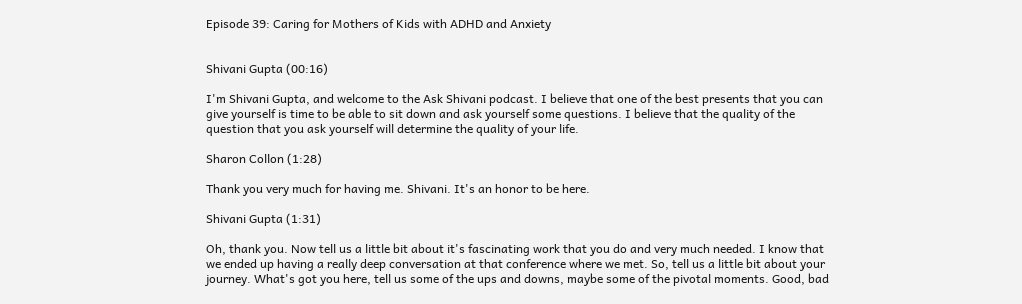Episode 39: Caring for Mothers of Kids with ADHD and Anxiety


Shivani Gupta (00:16)

I'm Shivani Gupta, and welcome to the Ask Shivani podcast. I believe that one of the best presents that you can give yourself is time to be able to sit down and ask yourself some questions. I believe that the quality of the question that you ask yourself will determine the quality of your life.

Sharon Collon (1:28)

Thank you very much for having me. Shivani. It's an honor to be here.

Shivani Gupta (1:31)

Oh, thank you. Now tell us a little bit about it's fascinating work that you do and very much needed. I know that we ended up having a really deep conversation at that conference where we met. So, tell us a little bit about your journey. What's got you here, tell us some of the ups and downs, maybe some of the pivotal moments. Good, bad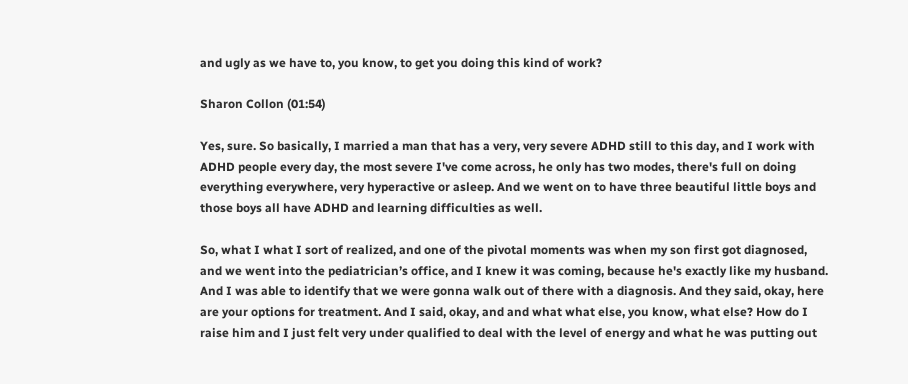and ugly as we have to, you know, to get you doing this kind of work?

Sharon Collon (01:54)

Yes, sure. So basically, I married a man that has a very, very severe ADHD still to this day, and I work with ADHD people every day, the most severe I've come across, he only has two modes, there's full on doing everything everywhere, very hyperactive or asleep. And we went on to have three beautiful little boys and those boys all have ADHD and learning difficulties as well.

So, what I what I sort of realized, and one of the pivotal moments was when my son first got diagnosed, and we went into the pediatrician’s office, and I knew it was coming, because he's exactly like my husband. And I was able to identify that we were gonna walk out of there with a diagnosis. And they said, okay, here are your options for treatment. And I said, okay, and and what what else, you know, what else? How do I raise him and I just felt very under qualified to deal with the level of energy and what he was putting out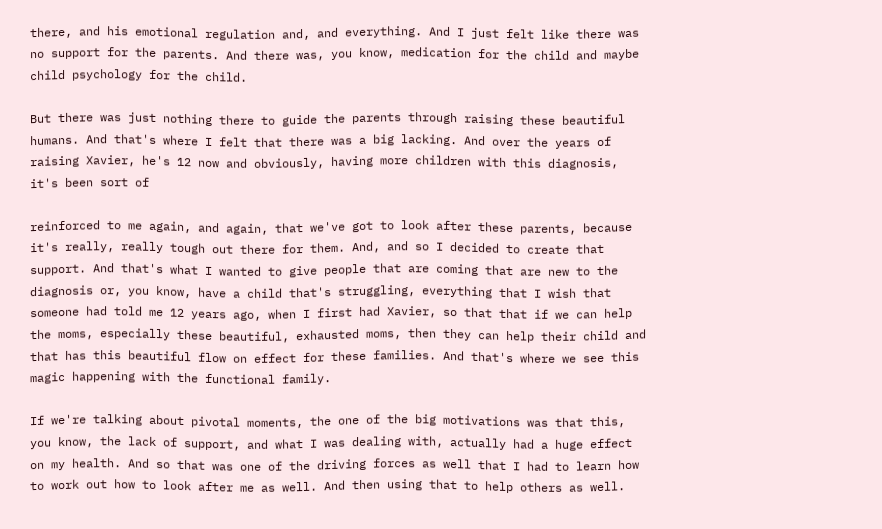there, and his emotional regulation and, and everything. And I just felt like there was no support for the parents. And there was, you know, medication for the child and maybe child psychology for the child.

But there was just nothing there to guide the parents through raising these beautiful humans. And that's where I felt that there was a big lacking. And over the years of raising Xavier, he's 12 now and obviously, having more children with this diagnosis, it's been sort of

reinforced to me again, and again, that we've got to look after these parents, because it's really, really tough out there for them. And, and so I decided to create that support. And that's what I wanted to give people that are coming that are new to the diagnosis or, you know, have a child that's struggling, everything that I wish that someone had told me 12 years ago, when I first had Xavier, so that that if we can help the moms, especially these beautiful, exhausted moms, then they can help their child and that has this beautiful flow on effect for these families. And that's where we see this magic happening with the functional family.

If we're talking about pivotal moments, the one of the big motivations was that this, you know, the lack of support, and what I was dealing with, actually had a huge effect on my health. And so that was one of the driving forces as well that I had to learn how to work out how to look after me as well. And then using that to help others as well.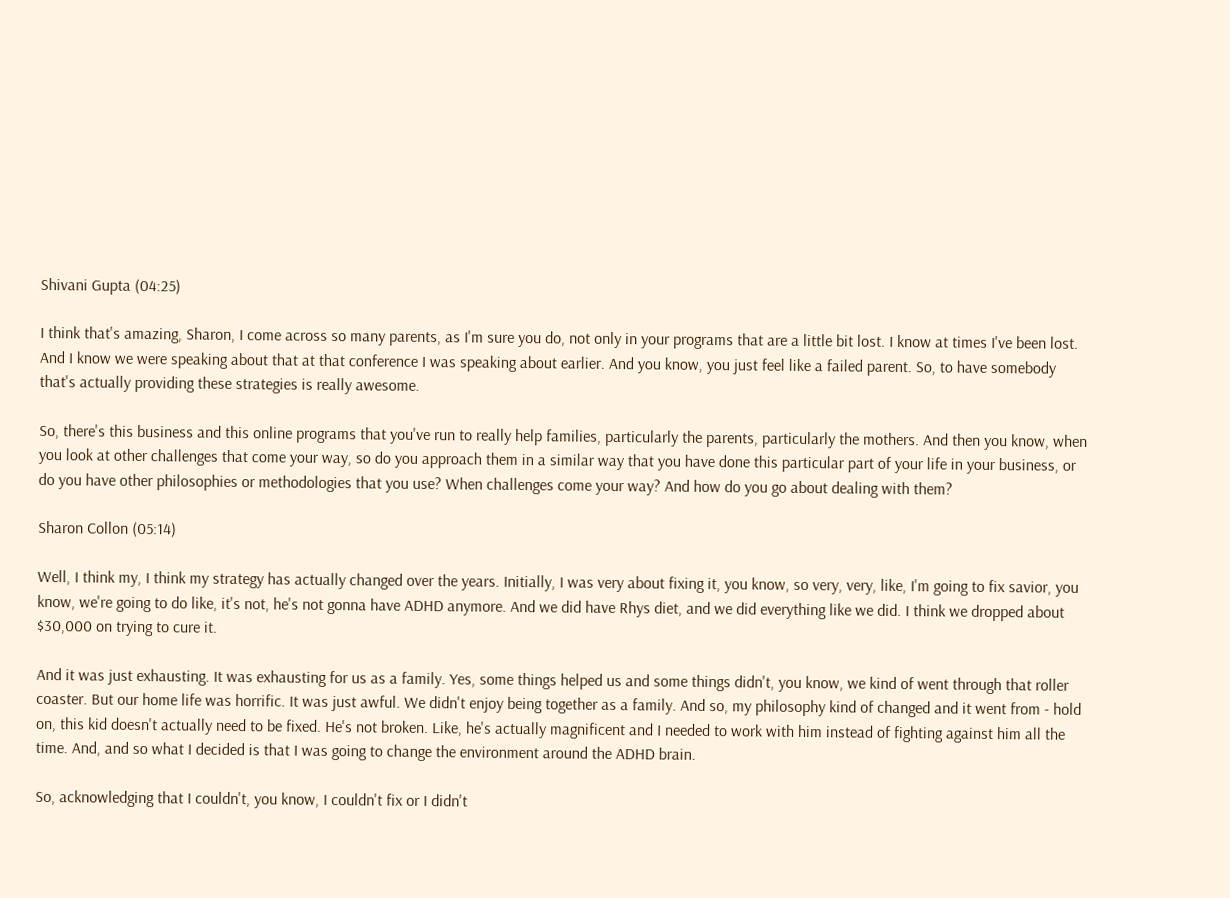Shivani Gupta (04:25)

I think that's amazing, Sharon, I come across so many parents, as I'm sure you do, not only in your programs that are a little bit lost. I know at times I've been lost. And I know we were speaking about that at that conference I was speaking about earlier. And you know, you just feel like a failed parent. So, to have somebody that's actually providing these strategies is really awesome.

So, there's this business and this online programs that you've run to really help families, particularly the parents, particularly the mothers. And then you know, when you look at other challenges that come your way, so do you approach them in a similar way that you have done this particular part of your life in your business, or do you have other philosophies or methodologies that you use? When challenges come your way? And how do you go about dealing with them?

Sharon Collon (05:14)

Well, I think my, I think my strategy has actually changed over the years. Initially, I was very about fixing it, you know, so very, very, like, I'm going to fix savior, you know, we're going to do like, it's not, he's not gonna have ADHD anymore. And we did have Rhys diet, and we did everything like we did. I think we dropped about $30,000 on trying to cure it.

And it was just exhausting. It was exhausting for us as a family. Yes, some things helped us and some things didn't, you know, we kind of went through that roller coaster. But our home life was horrific. It was just awful. We didn't enjoy being together as a family. And so, my philosophy kind of changed and it went from - hold on, this kid doesn't actually need to be fixed. He's not broken. Like, he's actually magnificent and I needed to work with him instead of fighting against him all the time. And, and so what I decided is that I was going to change the environment around the ADHD brain.

So, acknowledging that I couldn't, you know, I couldn't fix or I didn't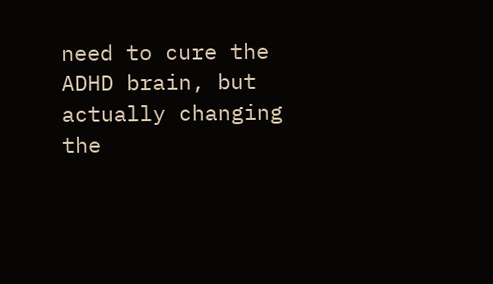need to cure the ADHD brain, but actually changing the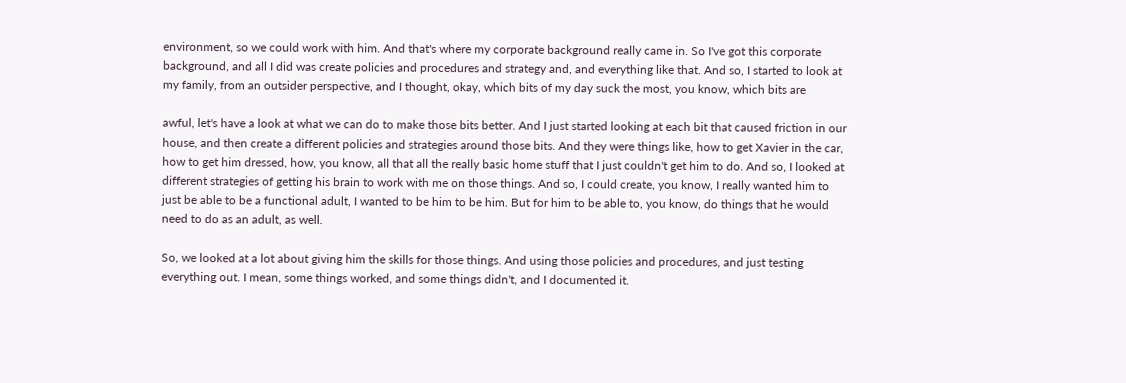environment, so we could work with him. And that's where my corporate background really came in. So I've got this corporate background, and all I did was create policies and procedures and strategy and, and everything like that. And so, I started to look at my family, from an outsider perspective, and I thought, okay, which bits of my day suck the most, you know, which bits are

awful, let's have a look at what we can do to make those bits better. And I just started looking at each bit that caused friction in our house, and then create a different policies and strategies around those bits. And they were things like, how to get Xavier in the car, how to get him dressed, how, you know, all that all the really basic home stuff that I just couldn't get him to do. And so, I looked at different strategies of getting his brain to work with me on those things. And so, I could create, you know, I really wanted him to just be able to be a functional adult, I wanted to be him to be him. But for him to be able to, you know, do things that he would need to do as an adult, as well.

So, we looked at a lot about giving him the skills for those things. And using those policies and procedures, and just testing everything out. I mean, some things worked, and some things didn't, and I documented it.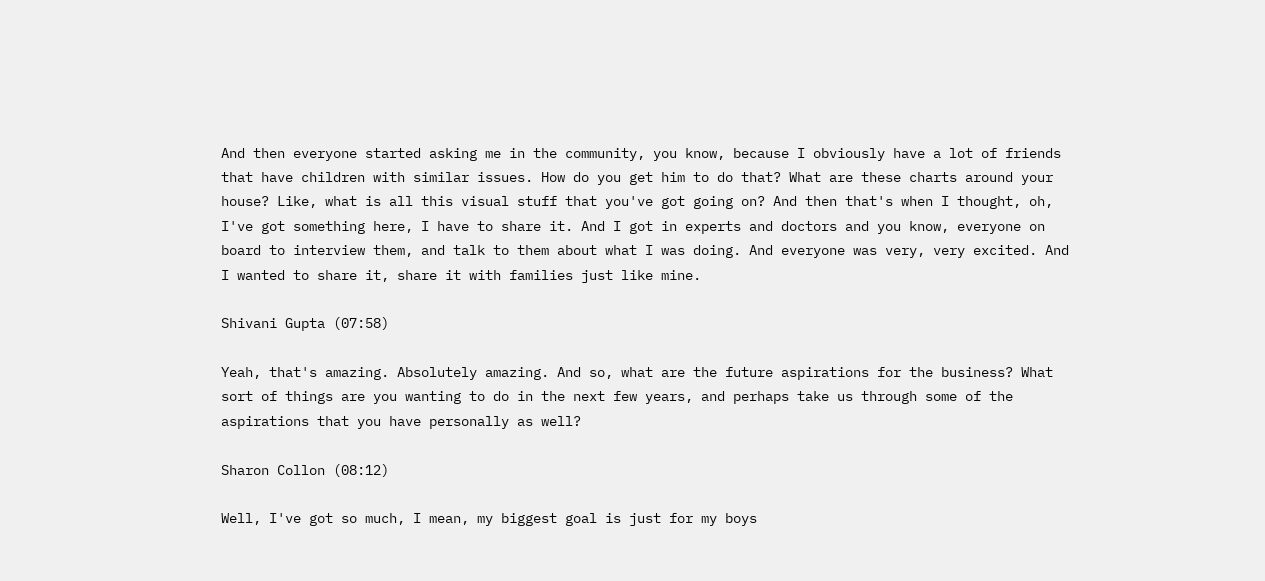And then everyone started asking me in the community, you know, because I obviously have a lot of friends that have children with similar issues. How do you get him to do that? What are these charts around your house? Like, what is all this visual stuff that you've got going on? And then that's when I thought, oh, I've got something here, I have to share it. And I got in experts and doctors and you know, everyone on board to interview them, and talk to them about what I was doing. And everyone was very, very excited. And I wanted to share it, share it with families just like mine.

Shivani Gupta (07:58)

Yeah, that's amazing. Absolutely amazing. And so, what are the future aspirations for the business? What sort of things are you wanting to do in the next few years, and perhaps take us through some of the aspirations that you have personally as well?

Sharon Collon (08:12)

Well, I've got so much, I mean, my biggest goal is just for my boys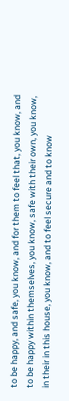to be happy, and safe, you know, and for them to feel that, you know, and to be happy within themselves, you know, safe with their own, you know, in their in this house, you know, and to feel secure and to know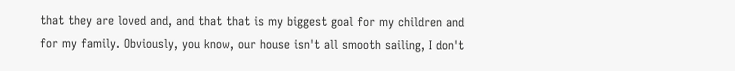that they are loved and, and that that is my biggest goal for my children and for my family. Obviously, you know, our house isn't all smooth sailing, I don't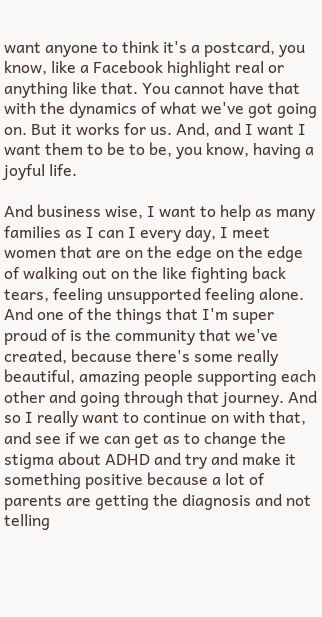want anyone to think it's a postcard, you know, like a Facebook highlight real or anything like that. You cannot have that with the dynamics of what we've got going on. But it works for us. And, and I want I want them to be to be, you know, having a joyful life.

And business wise, I want to help as many families as I can I every day, I meet women that are on the edge on the edge of walking out on the like fighting back tears, feeling unsupported feeling alone. And one of the things that I'm super proud of is the community that we've created, because there's some really beautiful, amazing people supporting each other and going through that journey. And so I really want to continue on with that, and see if we can get as to change the stigma about ADHD and try and make it something positive because a lot of parents are getting the diagnosis and not telling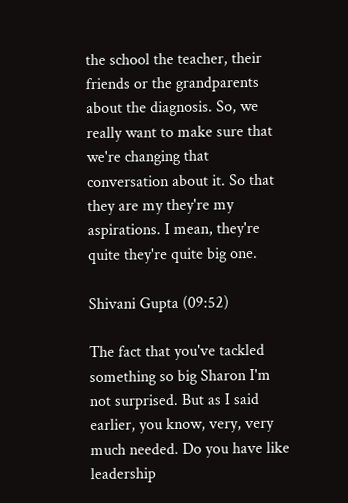the school the teacher, their friends or the grandparents about the diagnosis. So, we really want to make sure that we're changing that conversation about it. So that they are my they're my aspirations. I mean, they're quite they're quite big one.

Shivani Gupta (09:52)

The fact that you've tackled something so big Sharon I'm not surprised. But as I said earlier, you know, very, very much needed. Do you have like leadership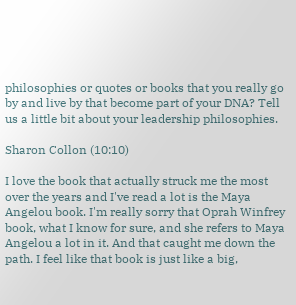philosophies or quotes or books that you really go by and live by that become part of your DNA? Tell us a little bit about your leadership philosophies.

Sharon Collon (10:10)

I love the book that actually struck me the most over the years and I've read a lot is the Maya Angelou book. I'm really sorry that Oprah Winfrey book, what I know for sure, and she refers to Maya Angelou a lot in it. And that caught me down the path. I feel like that book is just like a big,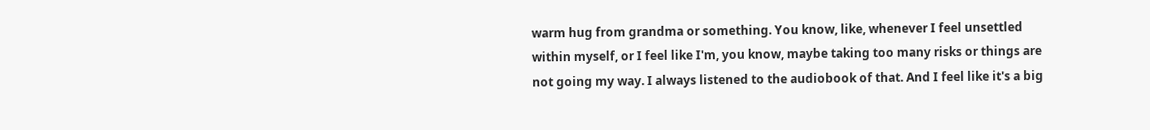warm hug from grandma or something. You know, like, whenever I feel unsettled within myself, or I feel like I'm, you know, maybe taking too many risks or things are not going my way. I always listened to the audiobook of that. And I feel like it's a big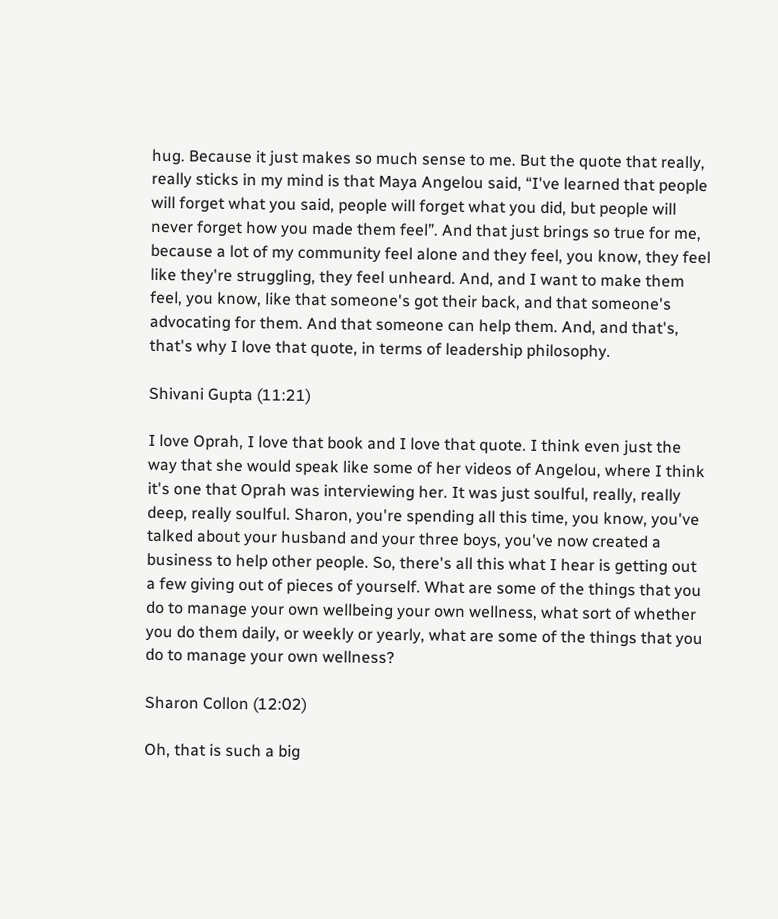hug. Because it just makes so much sense to me. But the quote that really, really sticks in my mind is that Maya Angelou said, “I've learned that people will forget what you said, people will forget what you did, but people will never forget how you made them feel”. And that just brings so true for me, because a lot of my community feel alone and they feel, you know, they feel like they're struggling, they feel unheard. And, and I want to make them feel, you know, like that someone's got their back, and that someone's advocating for them. And that someone can help them. And, and that's, that's why I love that quote, in terms of leadership philosophy.

Shivani Gupta (11:21)

I love Oprah, I love that book and I love that quote. I think even just the way that she would speak like some of her videos of Angelou, where I think it's one that Oprah was interviewing her. It was just soulful, really, really deep, really soulful. Sharon, you're spending all this time, you know, you've talked about your husband and your three boys, you've now created a business to help other people. So, there's all this what I hear is getting out a few giving out of pieces of yourself. What are some of the things that you do to manage your own wellbeing your own wellness, what sort of whether you do them daily, or weekly or yearly, what are some of the things that you do to manage your own wellness?

Sharon Collon (12:02)

Oh, that is such a big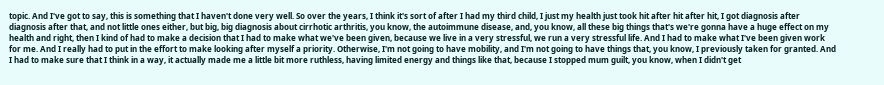topic. And I've got to say, this is something that I haven't done very well. So over the years, I think it's sort of after I had my third child, I just my health just took hit after hit after hit, I got diagnosis after diagnosis after that, and not little ones either, but big, big diagnosis about cirrhotic arthritis, you know, the autoimmune disease, and, you know, all these big things that's we're gonna have a huge effect on my health and right, then I kind of had to make a decision that I had to make what we've been given, because we live in a very stressful, we run a very stressful life. And I had to make what I've been given work for me. And I really had to put in the effort to make looking after myself a priority. Otherwise, I'm not going to have mobility, and I'm not going to have things that, you know, I previously taken for granted. And I had to make sure that I think in a way, it actually made me a little bit more ruthless, having limited energy and things like that, because I stopped mum guilt, you know, when I didn't get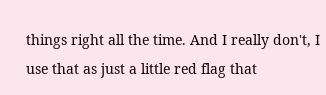things right all the time. And I really don't, I use that as just a little red flag that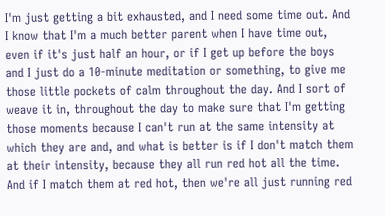I'm just getting a bit exhausted, and I need some time out. And I know that I'm a much better parent when I have time out, even if it's just half an hour, or if I get up before the boys and I just do a 10-minute meditation or something, to give me those little pockets of calm throughout the day. And I sort of weave it in, throughout the day to make sure that I'm getting those moments because I can't run at the same intensity at which they are and, and what is better is if I don't match them at their intensity, because they all run red hot all the time. And if I match them at red hot, then we're all just running red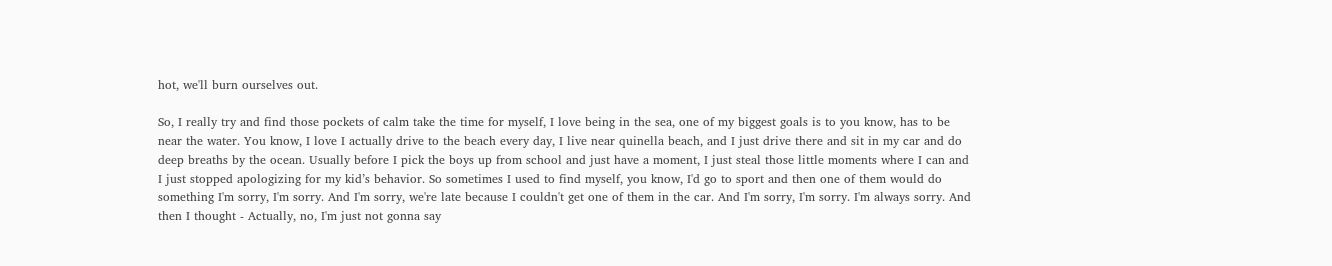hot, we'll burn ourselves out.

So, I really try and find those pockets of calm take the time for myself, I love being in the sea, one of my biggest goals is to you know, has to be near the water. You know, I love I actually drive to the beach every day, I live near quinella beach, and I just drive there and sit in my car and do deep breaths by the ocean. Usually before I pick the boys up from school and just have a moment, I just steal those little moments where I can and I just stopped apologizing for my kid’s behavior. So sometimes I used to find myself, you know, I'd go to sport and then one of them would do something I'm sorry, I'm sorry. And I'm sorry, we're late because I couldn't get one of them in the car. And I'm sorry, I'm sorry. I'm always sorry. And then I thought - Actually, no, I'm just not gonna say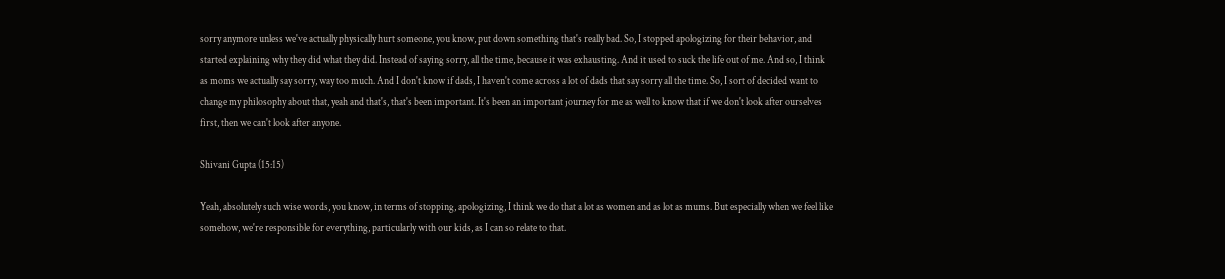sorry anymore unless we've actually physically hurt someone, you know, put down something that's really bad. So, I stopped apologizing for their behavior, and started explaining why they did what they did. Instead of saying sorry, all the time, because it was exhausting. And it used to suck the life out of me. And so, I think as moms we actually say sorry, way too much. And I don't know if dads, I haven't come across a lot of dads that say sorry all the time. So, I sort of decided want to change my philosophy about that, yeah and that's, that's been important. It's been an important journey for me as well to know that if we don't look after ourselves first, then we can't look after anyone.

Shivani Gupta (15:15)

Yeah, absolutely such wise words, you know, in terms of stopping, apologizing, I think we do that a lot as women and as lot as mums. But especially when we feel like somehow, we're responsible for everything, particularly with our kids, as I can so relate to that.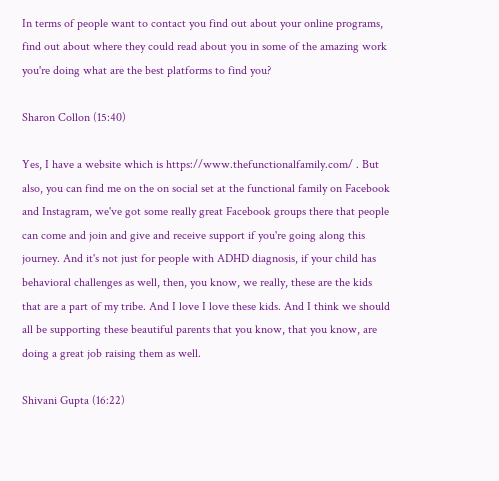In terms of people want to contact you find out about your online programs, find out about where they could read about you in some of the amazing work you're doing what are the best platforms to find you?

Sharon Collon (15:40)

Yes, I have a website which is https://www.thefunctionalfamily.com/ . But also, you can find me on the on social set at the functional family on Facebook and Instagram, we've got some really great Facebook groups there that people can come and join and give and receive support if you're going along this journey. And it's not just for people with ADHD diagnosis, if your child has behavioral challenges as well, then, you know, we really, these are the kids that are a part of my tribe. And I love I love these kids. And I think we should all be supporting these beautiful parents that you know, that you know, are doing a great job raising them as well.

Shivani Gupta (16:22)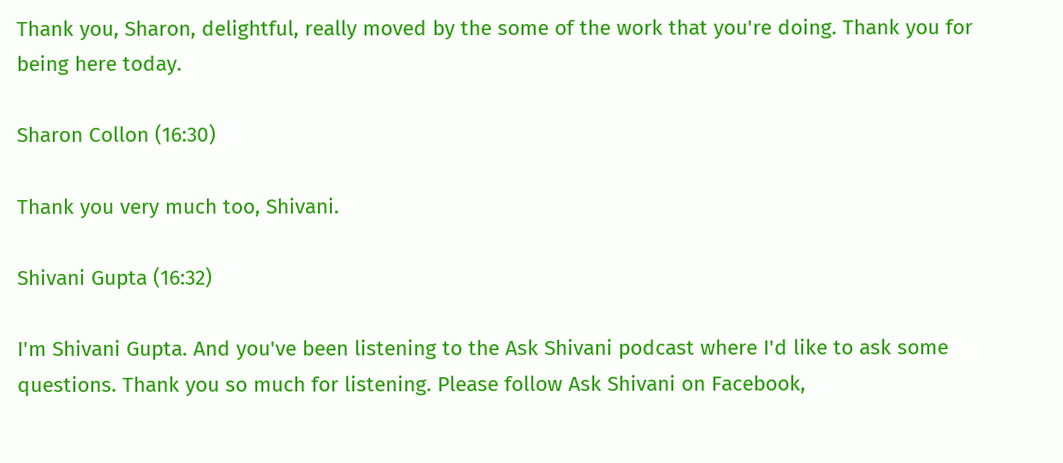Thank you, Sharon, delightful, really moved by the some of the work that you're doing. Thank you for being here today.

Sharon Collon (16:30)

Thank you very much too, Shivani.

Shivani Gupta (16:32)

I'm Shivani Gupta. And you've been listening to the Ask Shivani podcast where I'd like to ask some questions. Thank you so much for listening. Please follow Ask Shivani on Facebook,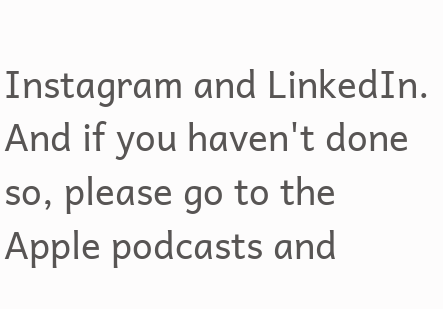Instagram and LinkedIn. And if you haven't done so, please go to the Apple podcasts and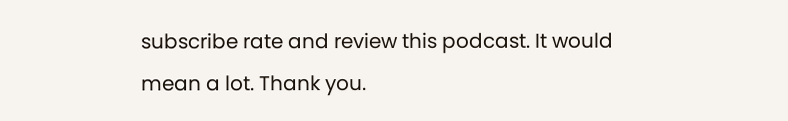subscribe rate and review this podcast. It would mean a lot. Thank you.